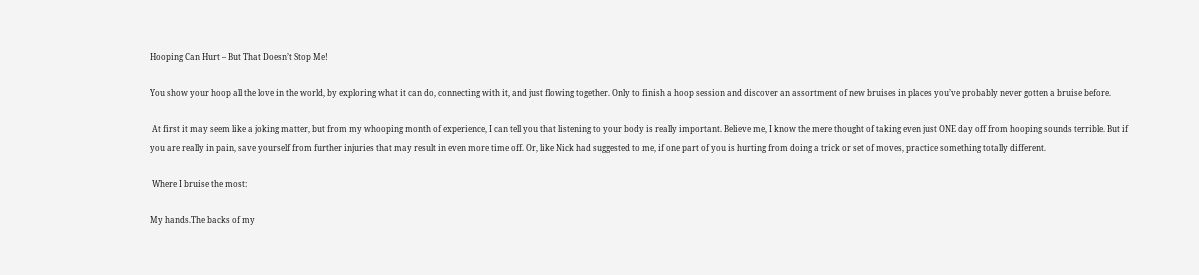Hooping Can Hurt – But That Doesn’t Stop Me!

You show your hoop all the love in the world, by exploring what it can do, connecting with it, and just flowing together. Only to finish a hoop session and discover an assortment of new bruises in places you’ve probably never gotten a bruise before.

 At first it may seem like a joking matter, but from my whooping month of experience, I can tell you that listening to your body is really important. Believe me, I know the mere thought of taking even just ONE day off from hooping sounds terrible. But if you are really in pain, save yourself from further injuries that may result in even more time off. Or, like Nick had suggested to me, if one part of you is hurting from doing a trick or set of moves, practice something totally different.

 Where I bruise the most:

My hands.The backs of my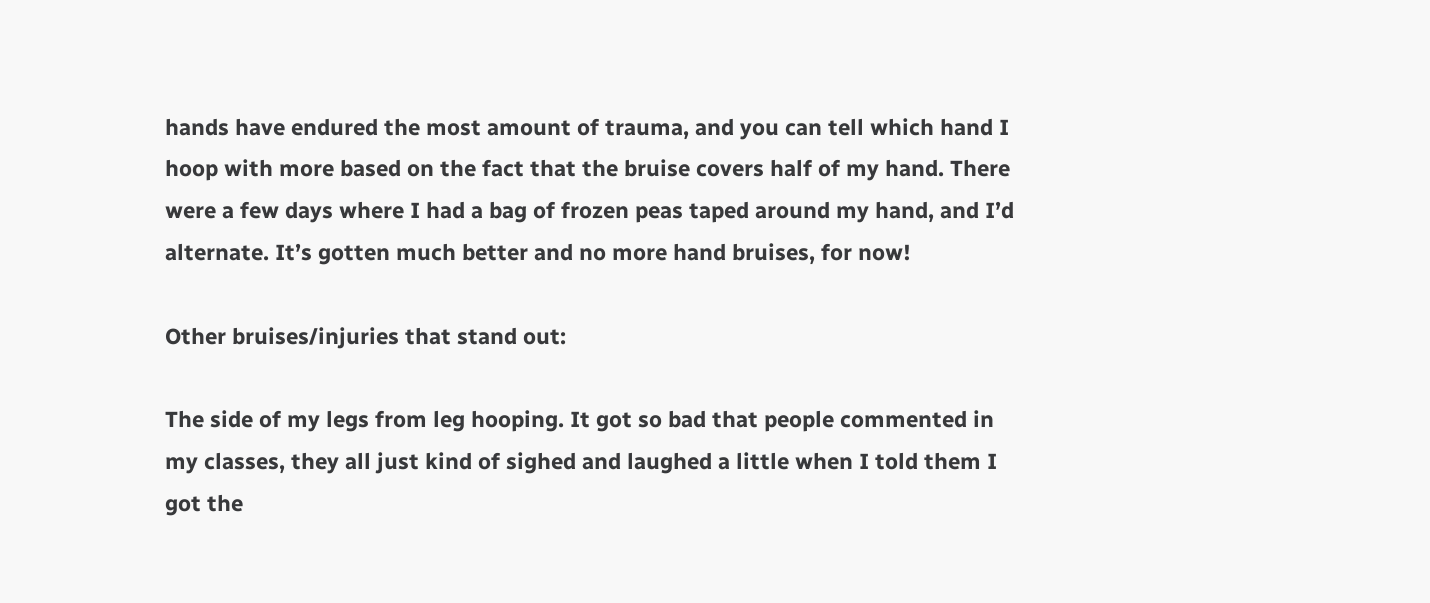hands have endured the most amount of trauma, and you can tell which hand I hoop with more based on the fact that the bruise covers half of my hand. There were a few days where I had a bag of frozen peas taped around my hand, and I’d alternate. It’s gotten much better and no more hand bruises, for now!

Other bruises/injuries that stand out:

The side of my legs from leg hooping. It got so bad that people commented in my classes, they all just kind of sighed and laughed a little when I told them I got the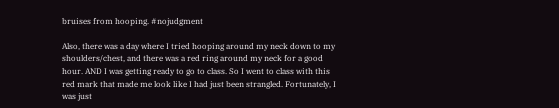bruises from hooping. #nojudgment

Also, there was a day where I tried hooping around my neck down to my shoulders/chest, and there was a red ring around my neck for a good hour. AND I was getting ready to go to class. So I went to class with this red mark that made me look like I had just been strangled. Fortunately, I was just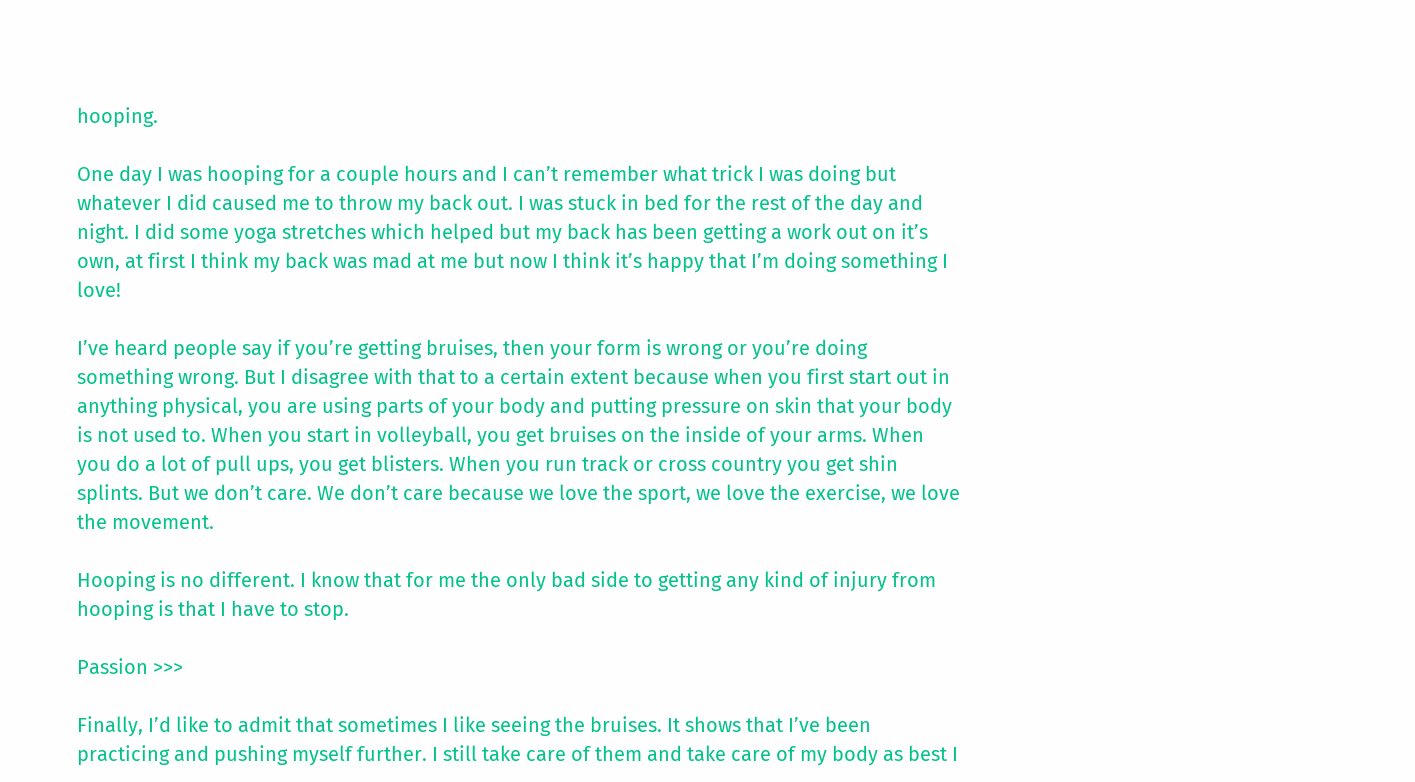hooping.

One day I was hooping for a couple hours and I can’t remember what trick I was doing but whatever I did caused me to throw my back out. I was stuck in bed for the rest of the day and night. I did some yoga stretches which helped but my back has been getting a work out on it’s own, at first I think my back was mad at me but now I think it’s happy that I’m doing something I love!

I’ve heard people say if you’re getting bruises, then your form is wrong or you’re doing something wrong. But I disagree with that to a certain extent because when you first start out in anything physical, you are using parts of your body and putting pressure on skin that your body is not used to. When you start in volleyball, you get bruises on the inside of your arms. When you do a lot of pull ups, you get blisters. When you run track or cross country you get shin splints. But we don’t care. We don’t care because we love the sport, we love the exercise, we love the movement.

Hooping is no different. I know that for me the only bad side to getting any kind of injury from hooping is that I have to stop.

Passion >>>

Finally, I’d like to admit that sometimes I like seeing the bruises. It shows that I’ve been practicing and pushing myself further. I still take care of them and take care of my body as best I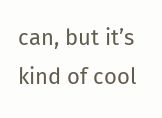can, but it’s kind of cool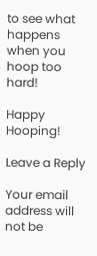to see what happens when you hoop too hard!

Happy Hooping!

Leave a Reply

Your email address will not be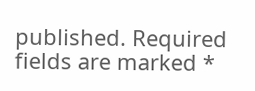published. Required fields are marked *